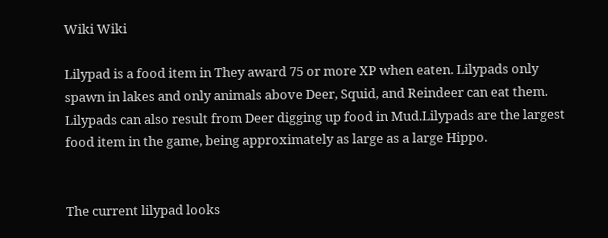Wiki Wiki

Lilypad is a food item in They award 75 or more XP when eaten. Lilypads only spawn in lakes and only animals above Deer, Squid, and Reindeer can eat them. Lilypads can also result from Deer digging up food in Mud.Lilypads are the largest food item in the game, being approximately as large as a large Hippo.


The current lilypad looks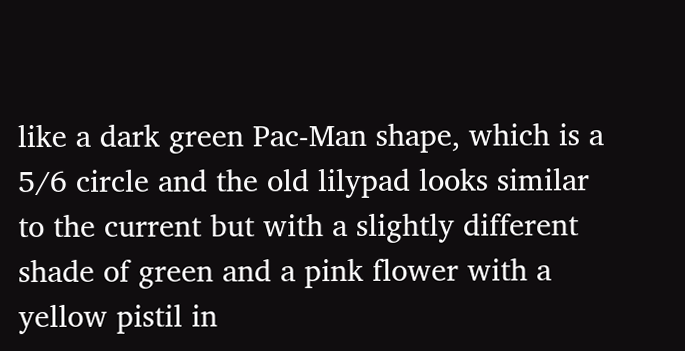like a dark green Pac-Man shape, which is a 5/6 circle and the old lilypad looks similar to the current but with a slightly different shade of green and a pink flower with a yellow pistil in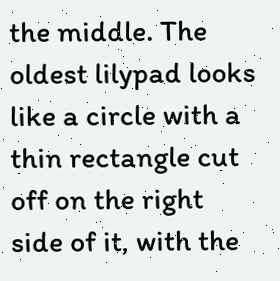the middle. The oldest lilypad looks like a circle with a thin rectangle cut off on the right side of it, with the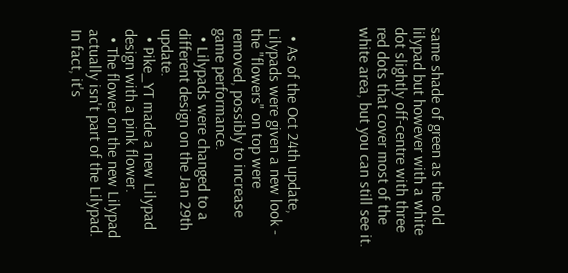same shade of green as the old lilypad but however with a white dot slightly off-centre with three red dots that cover most of the white area, but you can still see it.



  • As of the Oct 24th update, Lilypads were given a new look - the "flowers" on top were removed, possibly to increase game performance.
  • Lilypads were changed to a different design on the Jan 29th update.
  • Pike_YT made a new Lilypad design with a pink flower.
  • The flower on the new Lilypad actually isn't part of the Lilypad. In fact, it's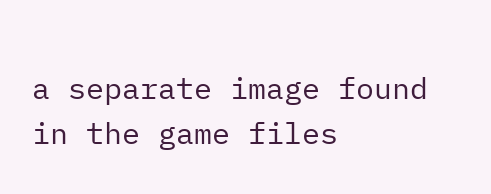a separate image found in the game files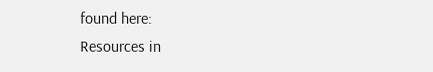found here:
Resources in